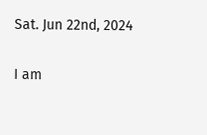Sat. Jun 22nd, 2024

I am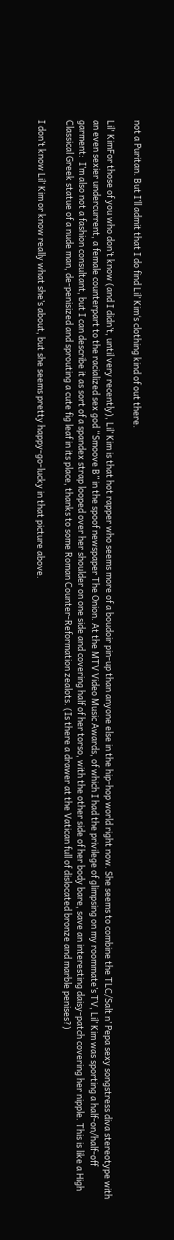not a Puritan. But I’ll admit that I do find Lil’ Kim‘s clothing kind of out there.

Lil' KimFor those of you who don’t know (and I didn’t, until very recently), Lil’ Kim is that hot rapper who seems more of a boudoir pin-up than anyone else in the hip-hop world right now. She seems to combine the TLC/Salt n’ Pepa sexy songstress diva stereotype with an even sexier undercurrent, a female counterpart to the racialized sex god “Smoove B” in the spoof newspaper The Onion. At the MTV Video Music Awards, of which I had the privilege of glimpsing on my roommate’s TV, Lil’ Kim was sporting a half-on/half-off garment:  I’m also not a fashion consultant, but I can describe it as sort of a spandex strap looped over her shoulder on one side and covering half of her torso, with the other side of her body bare, save an interesting daisy-patch covering her nipple. This is like a High Classical Greek statue of a nude man, de-penisized and sprouting a cute fig leaf in its place, thanks to some Roman Counter-Reformation zealots. (Is there a drawer at the Vatican full of dislocated bronze and marble penises?)

I don’t know Lil’ Kim or know really what she’s about, but she seems pretty happy-go-lucky in that picture above.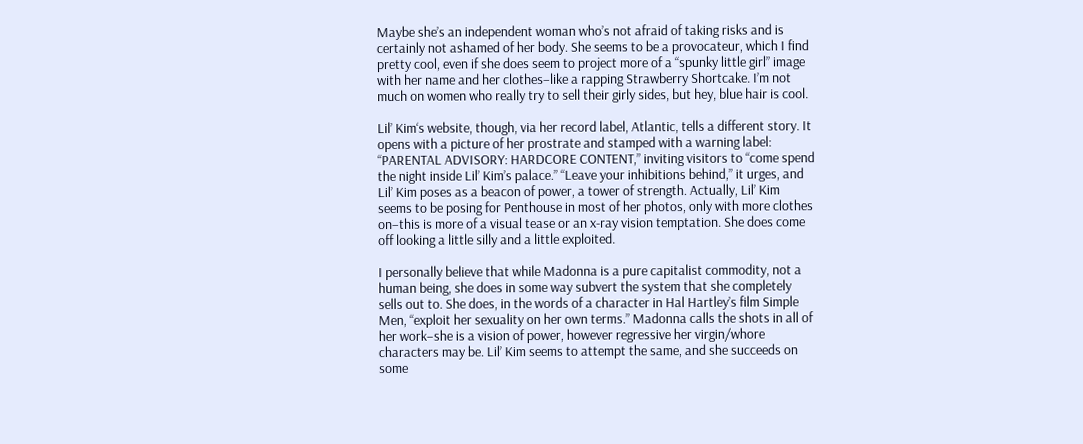Maybe she’s an independent woman who’s not afraid of taking risks and is certainly not ashamed of her body. She seems to be a provocateur, which I find pretty cool, even if she does seem to project more of a “spunky little girl” image with her name and her clothes–like a rapping Strawberry Shortcake. I’m not much on women who really try to sell their girly sides, but hey, blue hair is cool.

Lil’ Kim‘s website, though, via her record label, Atlantic, tells a different story. It opens with a picture of her prostrate and stamped with a warning label: “PARENTAL ADVISORY: HARDCORE CONTENT,” inviting visitors to “come spend the night inside Lil’ Kim’s palace.” “Leave your inhibitions behind,” it urges, and Lil’ Kim poses as a beacon of power, a tower of strength. Actually, Lil’ Kim seems to be posing for Penthouse in most of her photos, only with more clothes on–this is more of a visual tease or an x-ray vision temptation. She does come off looking a little silly and a little exploited.

I personally believe that while Madonna is a pure capitalist commodity, not a human being, she does in some way subvert the system that she completely sells out to. She does, in the words of a character in Hal Hartley’s film Simple Men, “exploit her sexuality on her own terms.” Madonna calls the shots in all of her work–she is a vision of power, however regressive her virgin/whore characters may be. Lil’ Kim seems to attempt the same, and she succeeds on some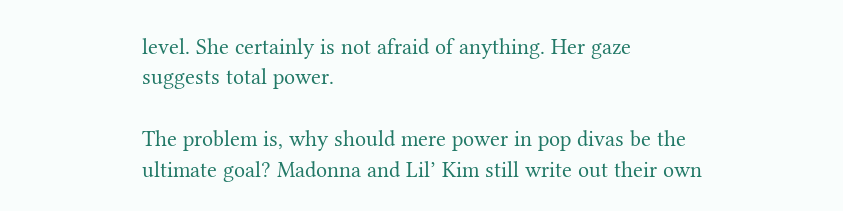level. She certainly is not afraid of anything. Her gaze suggests total power.

The problem is, why should mere power in pop divas be the ultimate goal? Madonna and Lil’ Kim still write out their own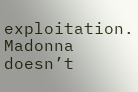exploitation. Madonna doesn’t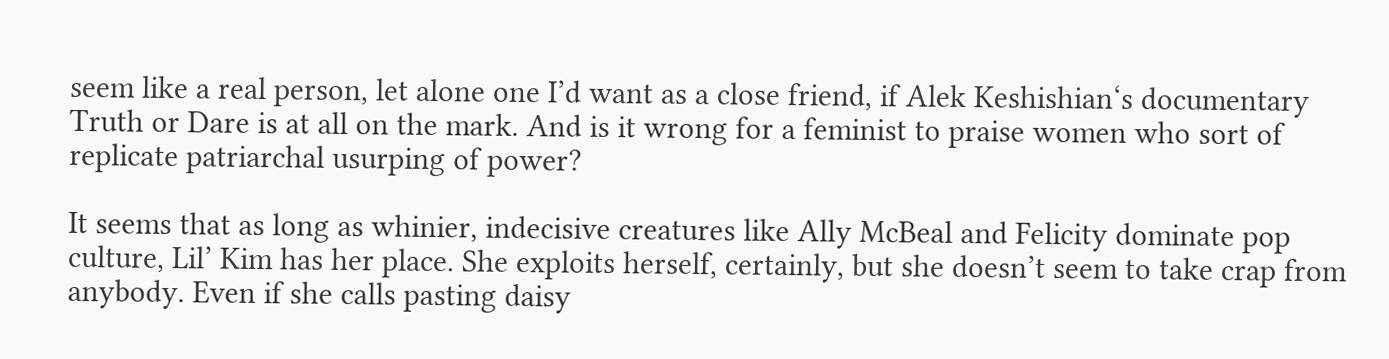seem like a real person, let alone one I’d want as a close friend, if Alek Keshishian‘s documentary Truth or Dare is at all on the mark. And is it wrong for a feminist to praise women who sort of replicate patriarchal usurping of power?

It seems that as long as whinier, indecisive creatures like Ally McBeal and Felicity dominate pop culture, Lil’ Kim has her place. She exploits herself, certainly, but she doesn’t seem to take crap from anybody. Even if she calls pasting daisy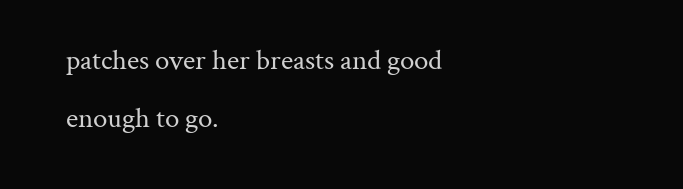patches over her breasts and good enough to go.